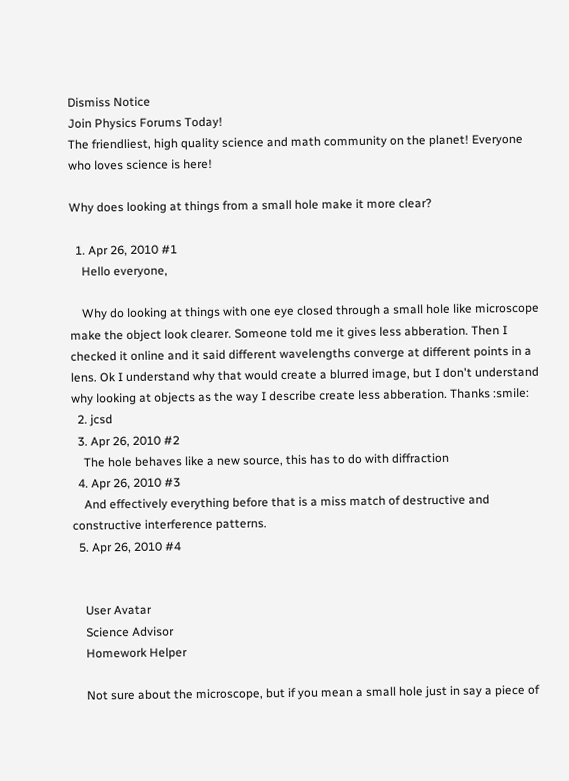Dismiss Notice
Join Physics Forums Today!
The friendliest, high quality science and math community on the planet! Everyone who loves science is here!

Why does looking at things from a small hole make it more clear?

  1. Apr 26, 2010 #1
    Hello everyone,

    Why do looking at things with one eye closed through a small hole like microscope make the object look clearer. Someone told me it gives less abberation. Then I checked it online and it said different wavelengths converge at different points in a lens. Ok I understand why that would create a blurred image, but I don't understand why looking at objects as the way I describe create less abberation. Thanks :smile:
  2. jcsd
  3. Apr 26, 2010 #2
    The hole behaves like a new source, this has to do with diffraction
  4. Apr 26, 2010 #3
    And effectively everything before that is a miss match of destructive and constructive interference patterns.
  5. Apr 26, 2010 #4


    User Avatar
    Science Advisor
    Homework Helper

    Not sure about the microscope, but if you mean a small hole just in say a piece of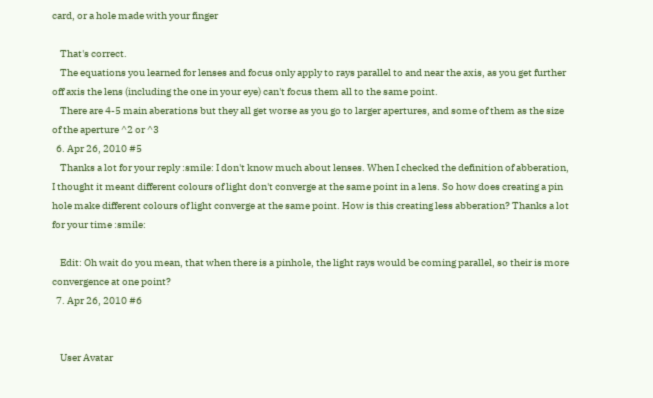card, or a hole made with your finger

    That's correct.
    The equations you learned for lenses and focus only apply to rays parallel to and near the axis, as you get further off axis the lens (including the one in your eye) can't focus them all to the same point.
    There are 4-5 main aberations but they all get worse as you go to larger apertures, and some of them as the size of the aperture ^2 or ^3
  6. Apr 26, 2010 #5
    Thanks a lot for your reply :smile: I don't know much about lenses. When I checked the definition of abberation, I thought it meant different colours of light don't converge at the same point in a lens. So how does creating a pin hole make different colours of light converge at the same point. How is this creating less abberation? Thanks a lot for your time :smile:

    Edit: Oh wait do you mean, that when there is a pinhole, the light rays would be coming parallel, so their is more convergence at one point?
  7. Apr 26, 2010 #6


    User Avatar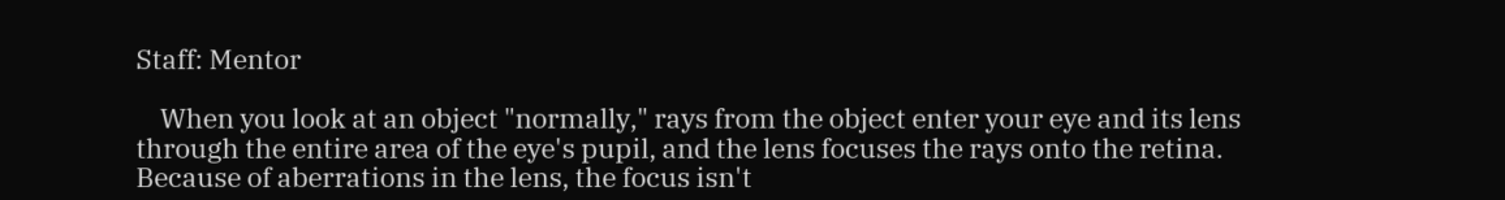Staff: Mentor

    When you look at an object "normally," rays from the object enter your eye and its lens through the entire area of the eye's pupil, and the lens focuses the rays onto the retina. Because of aberrations in the lens, the focus isn't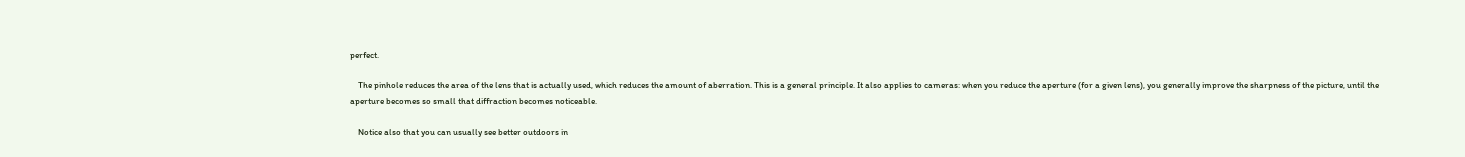perfect.

    The pinhole reduces the area of the lens that is actually used, which reduces the amount of aberration. This is a general principle. It also applies to cameras: when you reduce the aperture (for a given lens), you generally improve the sharpness of the picture, until the aperture becomes so small that diffraction becomes noticeable.

    Notice also that you can usually see better outdoors in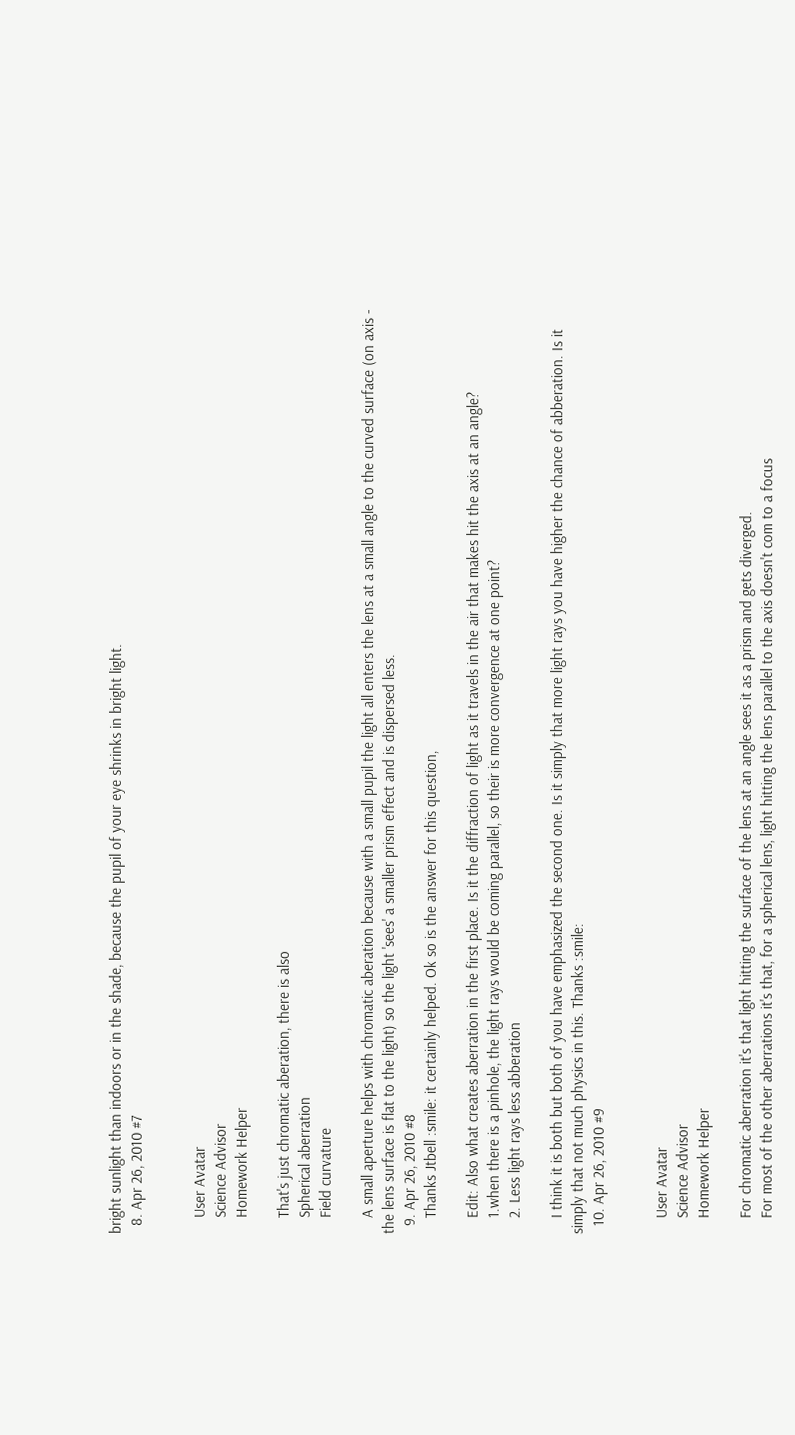bright sunlight than indoors or in the shade, because the pupil of your eye shrinks in bright light.
  8. Apr 26, 2010 #7


    User Avatar
    Science Advisor
    Homework Helper

    That's just chromatic aberation, there is also
    Spherical aberration
    Field curvature

    A small aperture helps with chromatic aberation because with a small pupil the light all enters the lens at a small angle to the curved surface (on axis - the lens surface is flat to the light) so the light 'sees' a smaller prism effect and is dispersed less.
  9. Apr 26, 2010 #8
    Thanks Jtbell :smile: it certainly helped. Ok so is the answer for this question,

    Edit: Also what creates aberration in the first place. Is it the diffraction of light as it travels in the air that makes hit the axis at an angle?
    1.when there is a pinhole, the light rays would be coming parallel, so their is more convergence at one point?
    2. Less light rays less abberation

    I think it is both but both of you have emphasized the second one. Is it simply that more light rays you have higher the chance of abberation. Is it simply that not much physics in this. Thanks :smile:
  10. Apr 26, 2010 #9


    User Avatar
    Science Advisor
    Homework Helper

    For chromatic aberration it's that light hitting the surface of the lens at an angle sees it as a prism and gets diverged.
    For most of the other aberrations it's that, for a spherical lens, light hitting the lens parallel to the axis doesn't com to a focus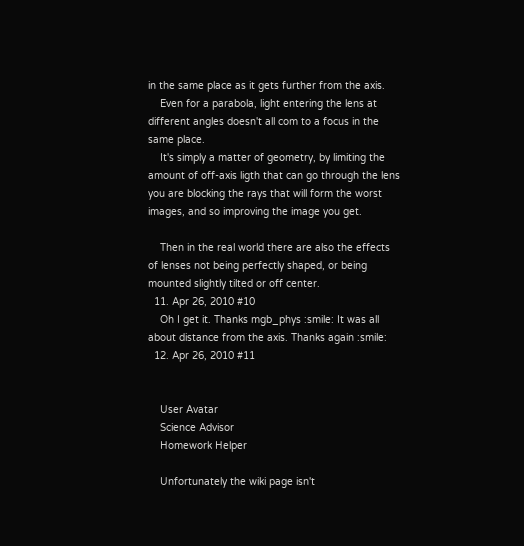in the same place as it gets further from the axis.
    Even for a parabola, light entering the lens at different angles doesn't all com to a focus in the same place.
    It's simply a matter of geometry, by limiting the amount of off-axis ligth that can go through the lens you are blocking the rays that will form the worst images, and so improving the image you get.

    Then in the real world there are also the effects of lenses not being perfectly shaped, or being mounted slightly tilted or off center.
  11. Apr 26, 2010 #10
    Oh I get it. Thanks mgb_phys :smile: It was all about distance from the axis. Thanks again :smile:
  12. Apr 26, 2010 #11


    User Avatar
    Science Advisor
    Homework Helper

    Unfortunately the wiki page isn't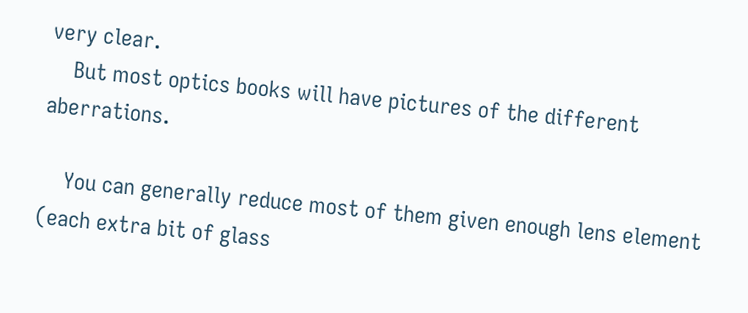very clear.
    But most optics books will have pictures of the different aberrations.

    You can generally reduce most of them given enough lens element (each extra bit of glass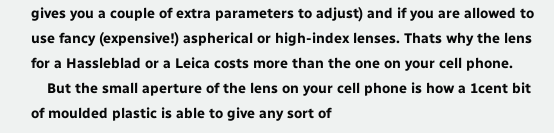gives you a couple of extra parameters to adjust) and if you are allowed to use fancy (expensive!) aspherical or high-index lenses. Thats why the lens for a Hassleblad or a Leica costs more than the one on your cell phone.
    But the small aperture of the lens on your cell phone is how a 1cent bit of moulded plastic is able to give any sort of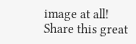image at all!
Share this great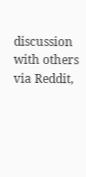discussion with others via Reddit,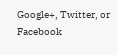Google+, Twitter, or Facebook